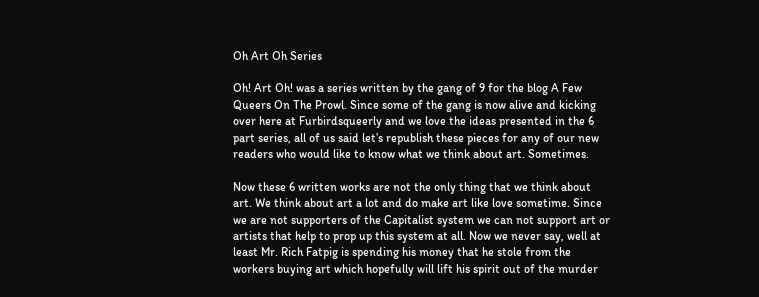Oh Art Oh Series

Oh! Art Oh! was a series written by the gang of 9 for the blog A Few Queers On The Prowl. Since some of the gang is now alive and kicking over here at Furbirdsqueerly and we love the ideas presented in the 6 part series, all of us said let’s republish these pieces for any of our new readers who would like to know what we think about art. Sometimes.

Now these 6 written works are not the only thing that we think about art. We think about art a lot and do make art like love sometime. Since we are not supporters of the Capitalist system we can not support art or artists that help to prop up this system at all. Now we never say, well at least Mr. Rich Fatpig is spending his money that he stole from the workers buying art which hopefully will lift his spirit out of the murder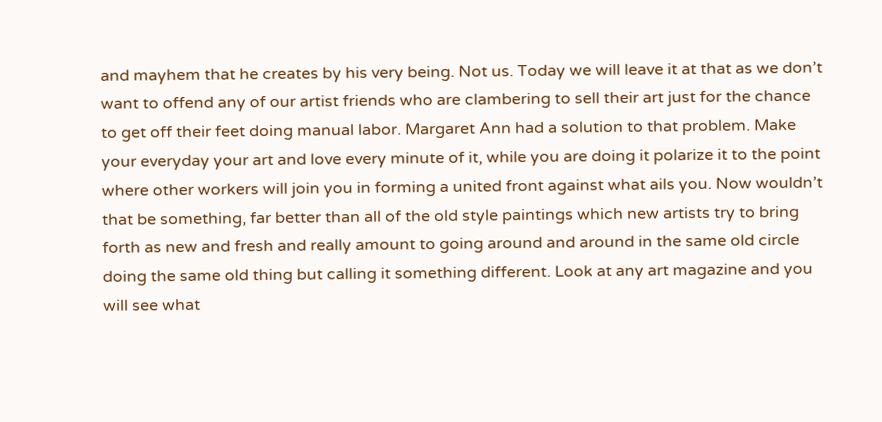and mayhem that he creates by his very being. Not us. Today we will leave it at that as we don’t want to offend any of our artist friends who are clambering to sell their art just for the chance to get off their feet doing manual labor. Margaret Ann had a solution to that problem. Make your everyday your art and love every minute of it, while you are doing it polarize it to the point where other workers will join you in forming a united front against what ails you. Now wouldn’t that be something, far better than all of the old style paintings which new artists try to bring forth as new and fresh and really amount to going around and around in the same old circle doing the same old thing but calling it something different. Look at any art magazine and you will see what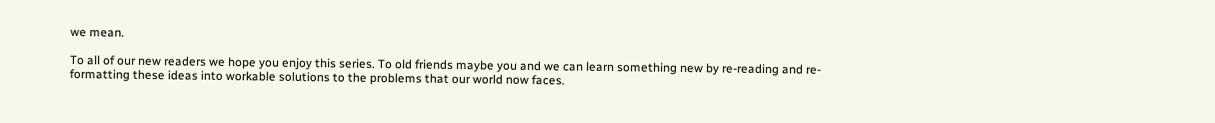we mean.

To all of our new readers we hope you enjoy this series. To old friends maybe you and we can learn something new by re-reading and re-formatting these ideas into workable solutions to the problems that our world now faces.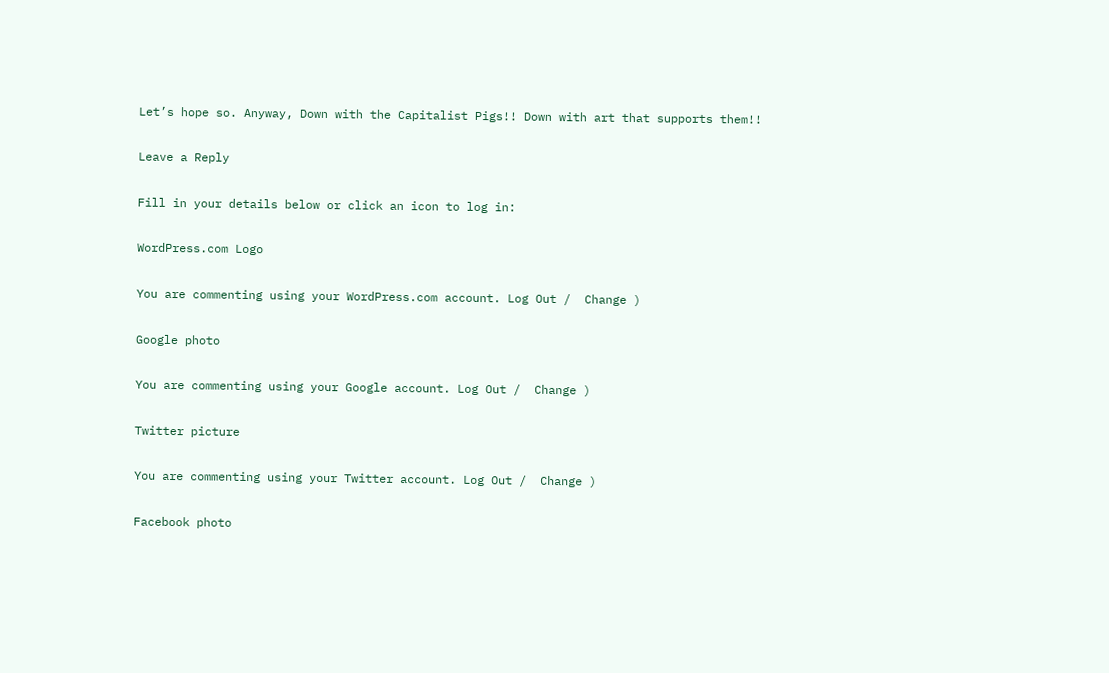Let’s hope so. Anyway, Down with the Capitalist Pigs!! Down with art that supports them!!

Leave a Reply

Fill in your details below or click an icon to log in:

WordPress.com Logo

You are commenting using your WordPress.com account. Log Out /  Change )

Google photo

You are commenting using your Google account. Log Out /  Change )

Twitter picture

You are commenting using your Twitter account. Log Out /  Change )

Facebook photo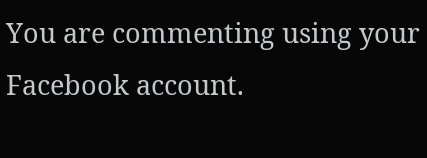You are commenting using your Facebook account.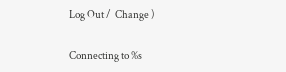Log Out /  Change )

Connecting to %s